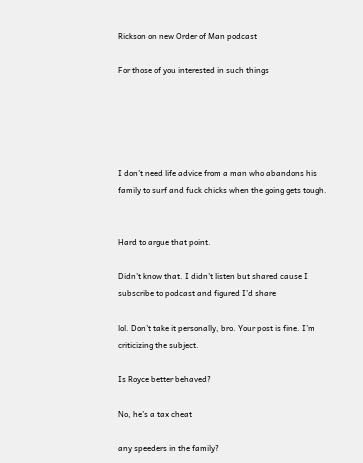Rickson on new Order of Man podcast

For those of you interested in such things





I don’t need life advice from a man who abandons his family to surf and fuck chicks when the going gets tough.


Hard to argue that point.

Didn’t know that. I didn’t listen but shared cause I subscribe to podcast and figured I’d share

lol. Don’t take it personally, bro. Your post is fine. I’m criticizing the subject.

Is Royce better behaved?

No, he’s a tax cheat

any speeders in the family?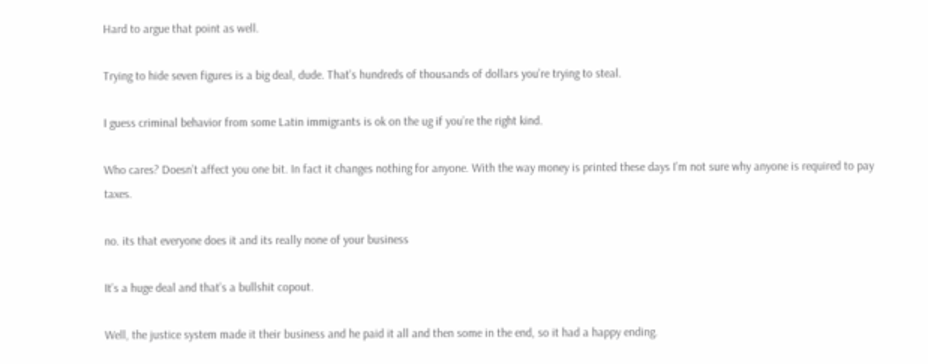Hard to argue that point as well.

Trying to hide seven figures is a big deal, dude. That’s hundreds of thousands of dollars you’re trying to steal.

I guess criminal behavior from some Latin immigrants is ok on the ug if you’re the right kind.

Who cares? Doesn’t affect you one bit. In fact it changes nothing for anyone. With the way money is printed these days I’m not sure why anyone is required to pay taxes.

no. its that everyone does it and its really none of your business

It’s a huge deal and that’s a bullshit copout.

Well, the justice system made it their business and he paid it all and then some in the end, so it had a happy ending.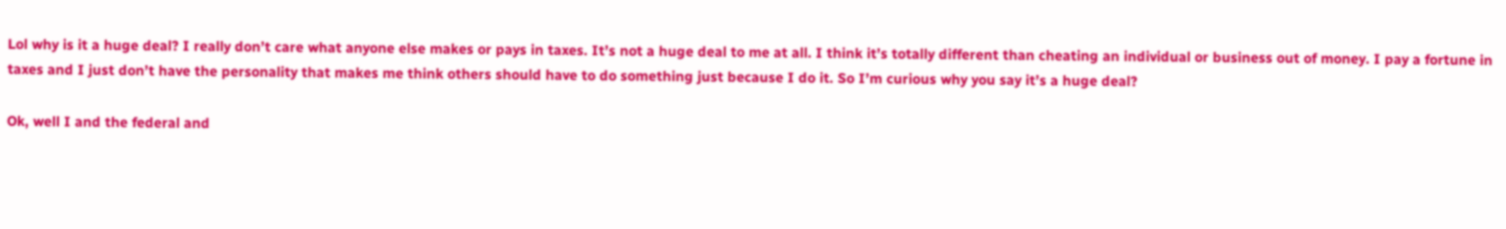Lol why is it a huge deal? I really don’t care what anyone else makes or pays in taxes. It’s not a huge deal to me at all. I think it’s totally different than cheating an individual or business out of money. I pay a fortune in taxes and I just don’t have the personality that makes me think others should have to do something just because I do it. So I’m curious why you say it’s a huge deal?

Ok, well I and the federal and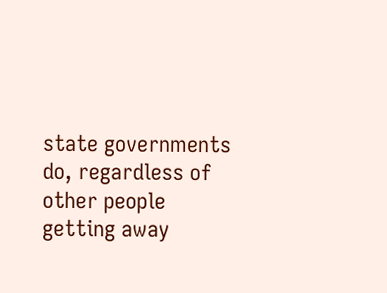state governments do, regardless of other people getting away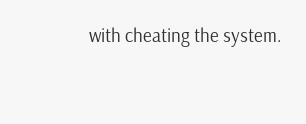with cheating the system.